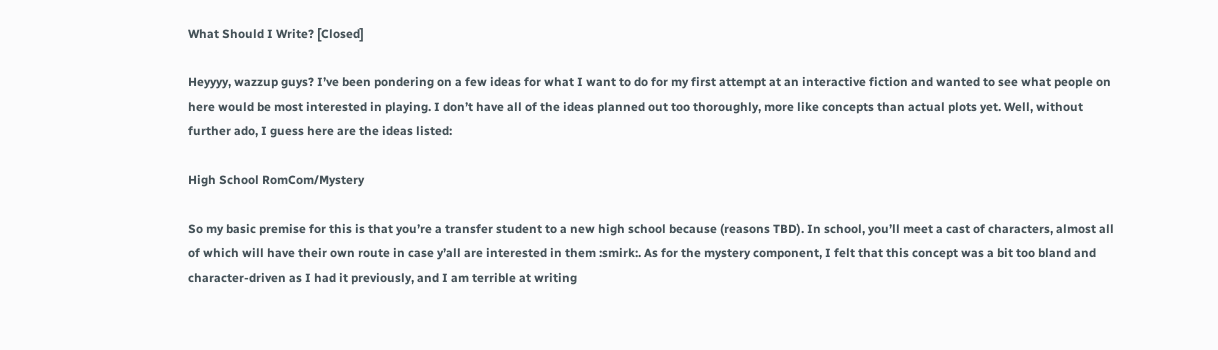What Should I Write? [Closed]

Heyyyy, wazzup guys? I’ve been pondering on a few ideas for what I want to do for my first attempt at an interactive fiction and wanted to see what people on here would be most interested in playing. I don’t have all of the ideas planned out too thoroughly, more like concepts than actual plots yet. Well, without further ado, I guess here are the ideas listed:

High School RomCom/Mystery

So my basic premise for this is that you’re a transfer student to a new high school because (reasons TBD). In school, you’ll meet a cast of characters, almost all of which will have their own route in case y’all are interested in them :smirk:. As for the mystery component, I felt that this concept was a bit too bland and character-driven as I had it previously, and I am terrible at writing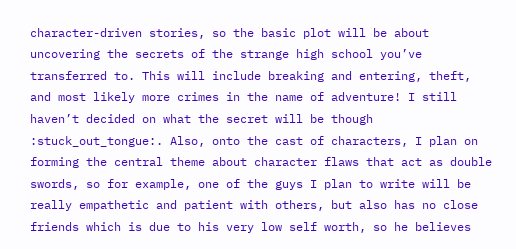character-driven stories, so the basic plot will be about uncovering the secrets of the strange high school you’ve transferred to. This will include breaking and entering, theft, and most likely more crimes in the name of adventure! I still haven’t decided on what the secret will be though :stuck_out_tongue:. Also, onto the cast of characters, I plan on forming the central theme about character flaws that act as double swords, so for example, one of the guys I plan to write will be really empathetic and patient with others, but also has no close friends which is due to his very low self worth, so he believes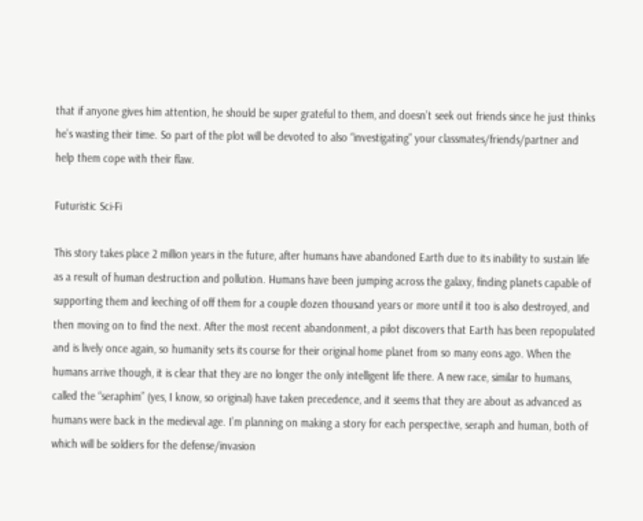that if anyone gives him attention, he should be super grateful to them, and doesn’t seek out friends since he just thinks he’s wasting their time. So part of the plot will be devoted to also “investigating” your classmates/friends/partner and help them cope with their flaw.

Futuristic Sci-Fi

This story takes place 2 million years in the future, after humans have abandoned Earth due to its inability to sustain life as a result of human destruction and pollution. Humans have been jumping across the galaxy, finding planets capable of supporting them and leeching of off them for a couple dozen thousand years or more until it too is also destroyed, and then moving on to find the next. After the most recent abandonment, a pilot discovers that Earth has been repopulated and is lively once again, so humanity sets its course for their original home planet from so many eons ago. When the humans arrive though, it is clear that they are no longer the only intelligent life there. A new race, similar to humans, called the “seraphim” (yes, I know, so original) have taken precedence, and it seems that they are about as advanced as humans were back in the medieval age. I’m planning on making a story for each perspective, seraph and human, both of which will be soldiers for the defense/invasion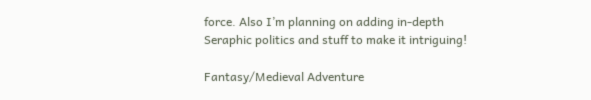force. Also I’m planning on adding in-depth Seraphic politics and stuff to make it intriguing!

Fantasy/Medieval Adventure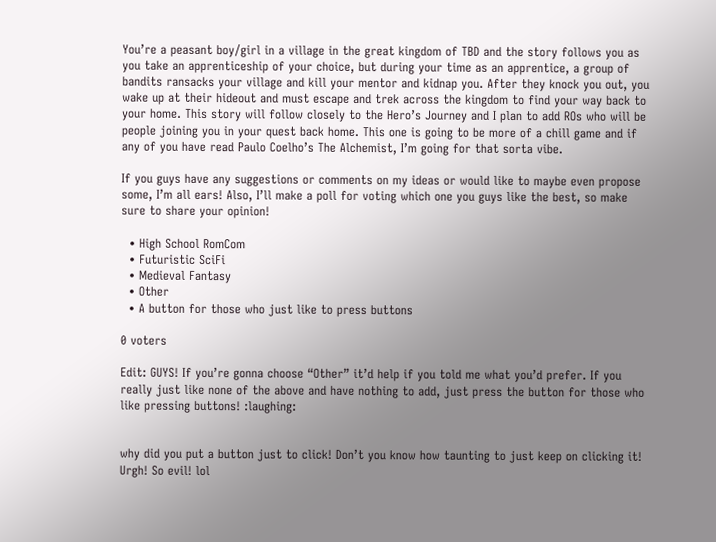You’re a peasant boy/girl in a village in the great kingdom of TBD and the story follows you as you take an apprenticeship of your choice, but during your time as an apprentice, a group of bandits ransacks your village and kill your mentor and kidnap you. After they knock you out, you wake up at their hideout and must escape and trek across the kingdom to find your way back to your home. This story will follow closely to the Hero’s Journey and I plan to add ROs who will be people joining you in your quest back home. This one is going to be more of a chill game and if any of you have read Paulo Coelho’s The Alchemist, I’m going for that sorta vibe.

If you guys have any suggestions or comments on my ideas or would like to maybe even propose some, I’m all ears! Also, I’ll make a poll for voting which one you guys like the best, so make sure to share your opinion!

  • High School RomCom
  • Futuristic SciFi
  • Medieval Fantasy
  • Other
  • A button for those who just like to press buttons

0 voters

Edit: GUYS! If you’re gonna choose “Other” it’d help if you told me what you’d prefer. If you really just like none of the above and have nothing to add, just press the button for those who like pressing buttons! :laughing:


why did you put a button just to click! Don’t you know how taunting to just keep on clicking it! Urgh! So evil! lol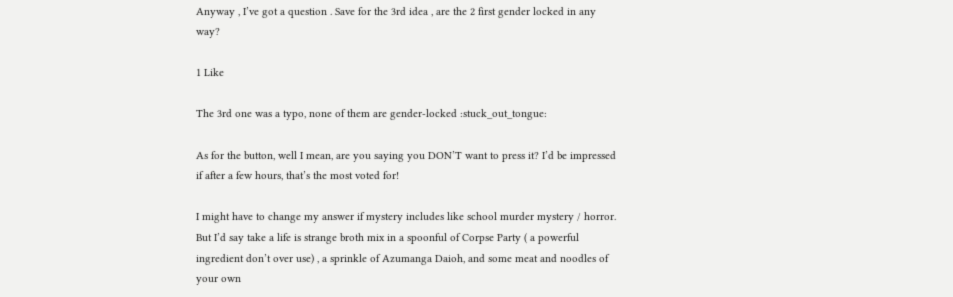Anyway , I’ve got a question . Save for the 3rd idea , are the 2 first gender locked in any way?

1 Like

The 3rd one was a typo, none of them are gender-locked :stuck_out_tongue:

As for the button, well I mean, are you saying you DON’T want to press it? I’d be impressed if after a few hours, that’s the most voted for!

I might have to change my answer if mystery includes like school murder mystery / horror. But I’d say take a life is strange broth mix in a spoonful of Corpse Party ( a powerful ingredient don’t over use) , a sprinkle of Azumanga Daioh, and some meat and noodles of your own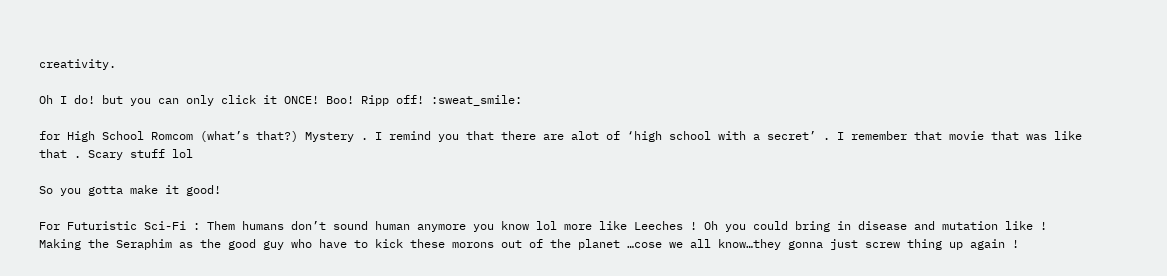creativity.

Oh I do! but you can only click it ONCE! Boo! Ripp off! :sweat_smile:

for High School Romcom (what’s that?) Mystery . I remind you that there are alot of ‘high school with a secret’ . I remember that movie that was like that . Scary stuff lol

So you gotta make it good!

For Futuristic Sci-Fi : Them humans don’t sound human anymore you know lol more like Leeches ! Oh you could bring in disease and mutation like ! Making the Seraphim as the good guy who have to kick these morons out of the planet …cose we all know…they gonna just screw thing up again !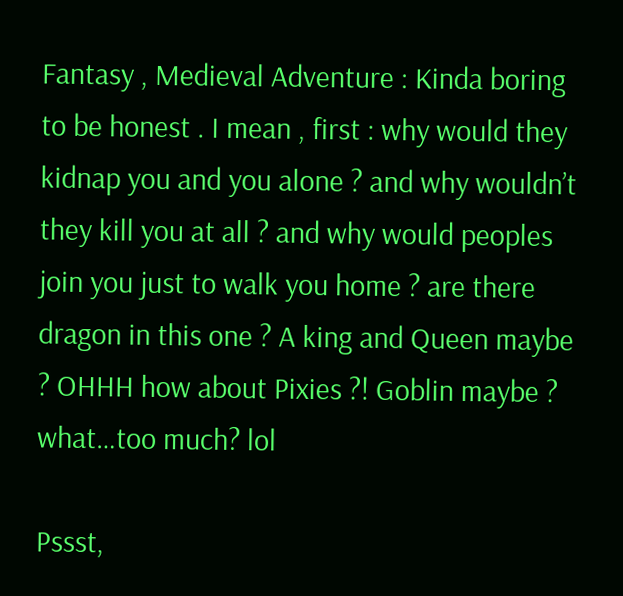Fantasy , Medieval Adventure : Kinda boring to be honest . I mean , first : why would they kidnap you and you alone ? and why wouldn’t they kill you at all ? and why would peoples join you just to walk you home ? are there dragon in this one ? A king and Queen maybe ? OHHH how about Pixies ?! Goblin maybe ? what…too much? lol

Pssst,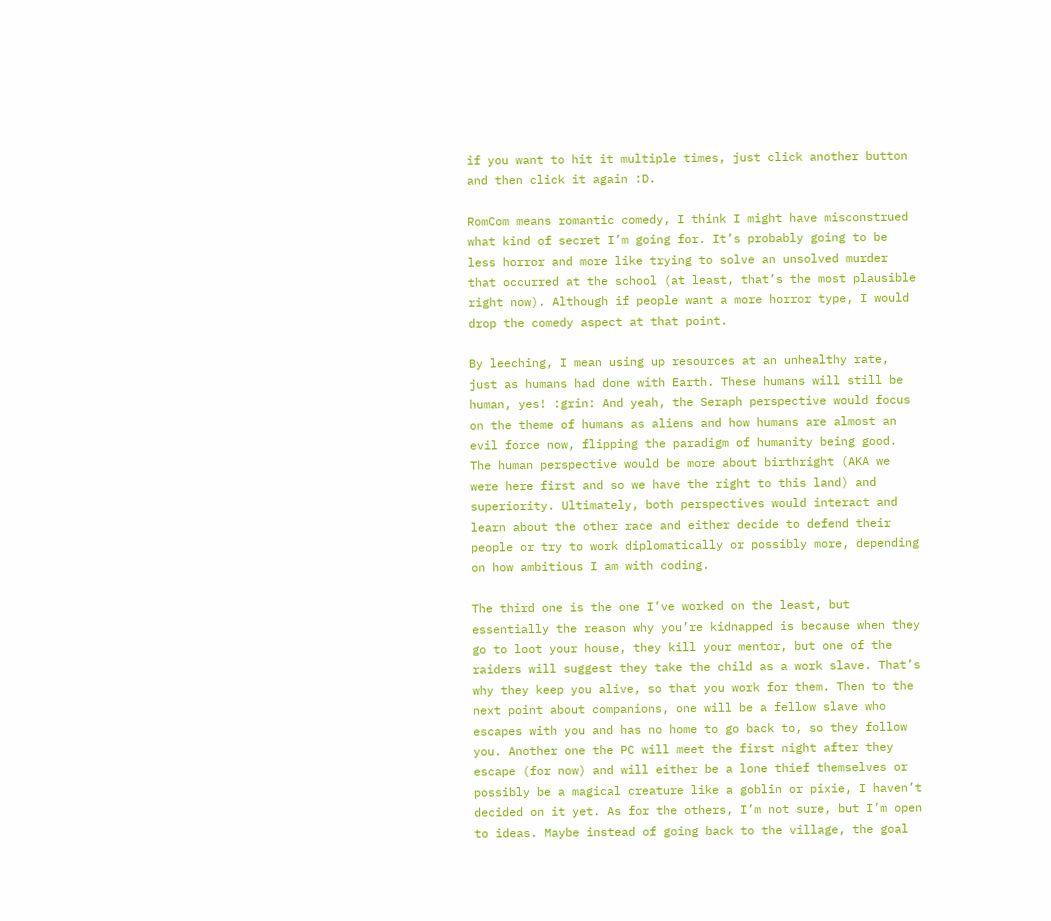if you want to hit it multiple times, just click another button and then click it again :D.

RomCom means romantic comedy, I think I might have misconstrued what kind of secret I’m going for. It’s probably going to be less horror and more like trying to solve an unsolved murder that occurred at the school (at least, that’s the most plausible right now). Although if people want a more horror type, I would drop the comedy aspect at that point.

By leeching, I mean using up resources at an unhealthy rate, just as humans had done with Earth. These humans will still be human, yes! :grin: And yeah, the Seraph perspective would focus on the theme of humans as aliens and how humans are almost an evil force now, flipping the paradigm of humanity being good. The human perspective would be more about birthright (AKA we were here first and so we have the right to this land) and superiority. Ultimately, both perspectives would interact and learn about the other race and either decide to defend their people or try to work diplomatically or possibly more, depending on how ambitious I am with coding.

The third one is the one I’ve worked on the least, but essentially the reason why you’re kidnapped is because when they go to loot your house, they kill your mentor, but one of the raiders will suggest they take the child as a work slave. That’s why they keep you alive, so that you work for them. Then to the next point about companions, one will be a fellow slave who escapes with you and has no home to go back to, so they follow you. Another one the PC will meet the first night after they escape (for now) and will either be a lone thief themselves or possibly be a magical creature like a goblin or pixie, I haven’t decided on it yet. As for the others, I’m not sure, but I’m open to ideas. Maybe instead of going back to the village, the goal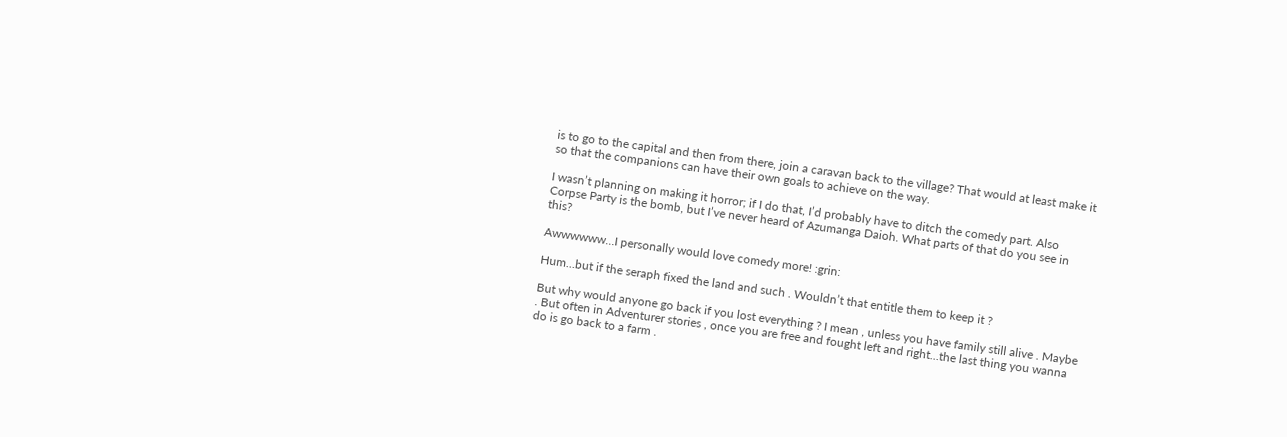is to go to the capital and then from there, join a caravan back to the village? That would at least make it so that the companions can have their own goals to achieve on the way.

I wasn’t planning on making it horror; if I do that, I’d probably have to ditch the comedy part. Also Corpse Party is the bomb, but I’ve never heard of Azumanga Daioh. What parts of that do you see in this?

Awwwwww…I personally would love comedy more! :grin:

Hum…but if the seraph fixed the land and such . Wouldn’t that entitle them to keep it ?

But why would anyone go back if you lost everything ? I mean , unless you have family still alive . Maybe . But often in Adventurer stories , once you are free and fought left and right…the last thing you wanna do is go back to a farm .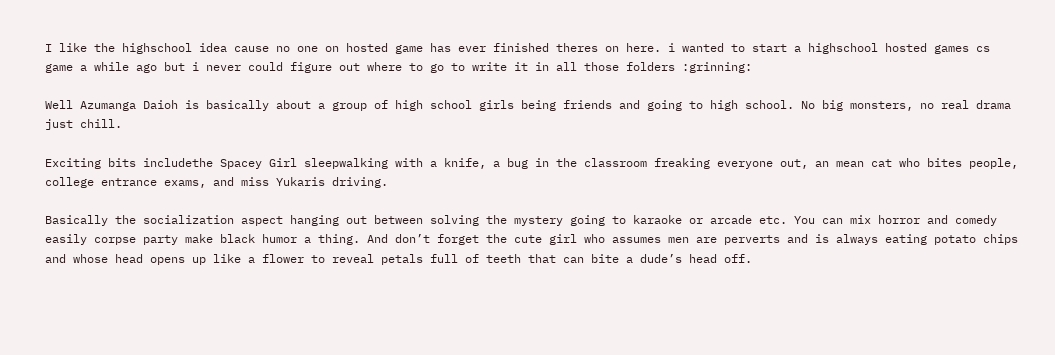I like the highschool idea cause no one on hosted game has ever finished theres on here. i wanted to start a highschool hosted games cs game a while ago but i never could figure out where to go to write it in all those folders :grinning:

Well Azumanga Daioh is basically about a group of high school girls being friends and going to high school. No big monsters, no real drama just chill.

Exciting bits includethe Spacey Girl sleepwalking with a knife, a bug in the classroom freaking everyone out, an mean cat who bites people, college entrance exams, and miss Yukaris driving.

Basically the socialization aspect hanging out between solving the mystery going to karaoke or arcade etc. You can mix horror and comedy easily corpse party make black humor a thing. And don’t forget the cute girl who assumes men are perverts and is always eating potato chips and whose head opens up like a flower to reveal petals full of teeth that can bite a dude’s head off.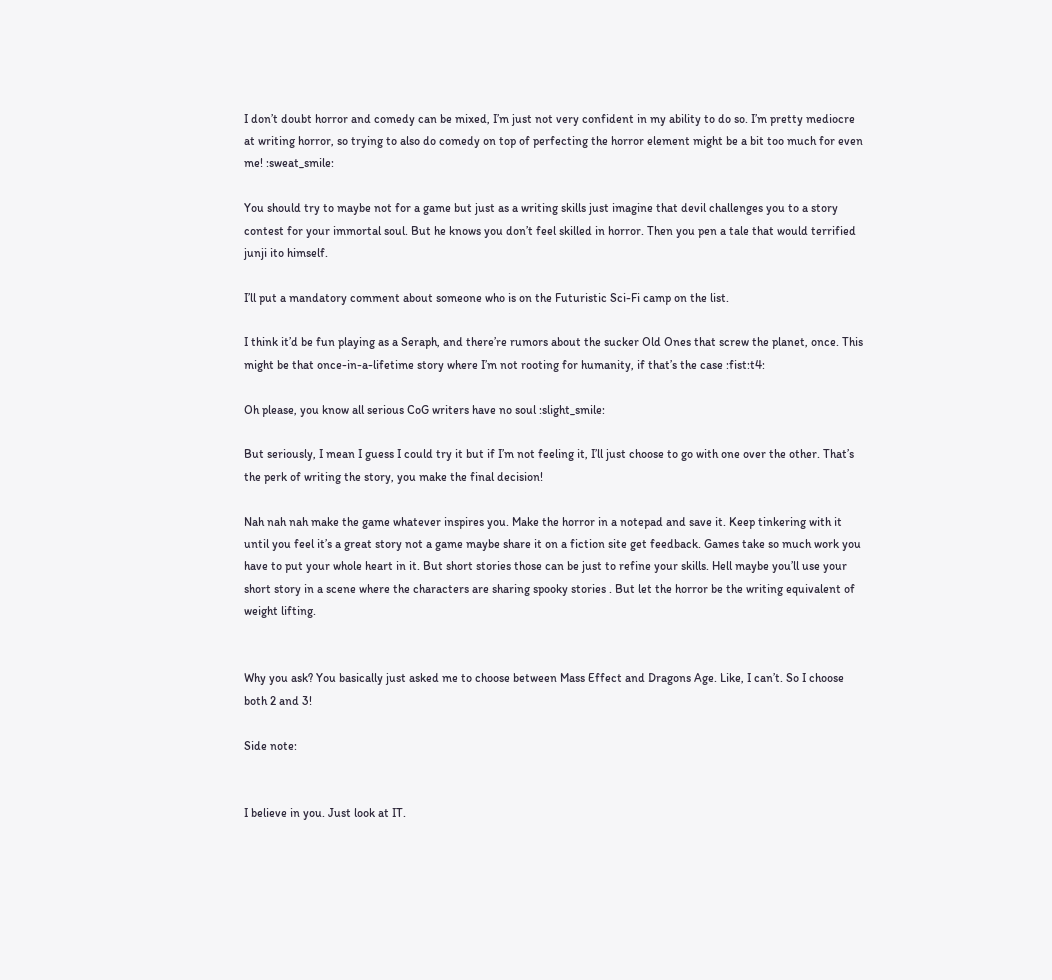I don’t doubt horror and comedy can be mixed, I’m just not very confident in my ability to do so. I’m pretty mediocre at writing horror, so trying to also do comedy on top of perfecting the horror element might be a bit too much for even me! :sweat_smile:

You should try to maybe not for a game but just as a writing skills just imagine that devil challenges you to a story contest for your immortal soul. But he knows you don’t feel skilled in horror. Then you pen a tale that would terrified junji ito himself.

I’ll put a mandatory comment about someone who is on the Futuristic Sci-Fi camp on the list.

I think it’d be fun playing as a Seraph, and there’re rumors about the sucker Old Ones that screw the planet, once. This might be that once-in-a-lifetime story where I’m not rooting for humanity, if that’s the case :fist:t4:

Oh please, you know all serious CoG writers have no soul :slight_smile:

But seriously, I mean I guess I could try it but if I’m not feeling it, I’ll just choose to go with one over the other. That’s the perk of writing the story, you make the final decision!

Nah nah nah make the game whatever inspires you. Make the horror in a notepad and save it. Keep tinkering with it until you feel it’s a great story not a game maybe share it on a fiction site get feedback. Games take so much work you have to put your whole heart in it. But short stories those can be just to refine your skills. Hell maybe you’ll use your short story in a scene where the characters are sharing spooky stories . But let the horror be the writing equivalent of weight lifting.


Why you ask? You basically just asked me to choose between Mass Effect and Dragons Age. Like, I can’t. So I choose both 2 and 3!

Side note:


I believe in you. Just look at IT.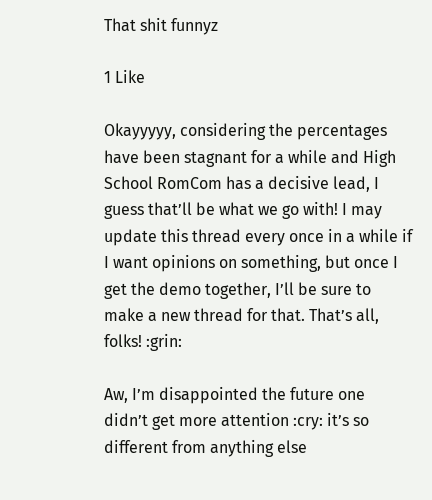That shit funnyz

1 Like

Okayyyyy, considering the percentages have been stagnant for a while and High School RomCom has a decisive lead, I guess that’ll be what we go with! I may update this thread every once in a while if I want opinions on something, but once I get the demo together, I’ll be sure to make a new thread for that. That’s all, folks! :grin:

Aw, I’m disappointed the future one didn’t get more attention :cry: it’s so different from anything else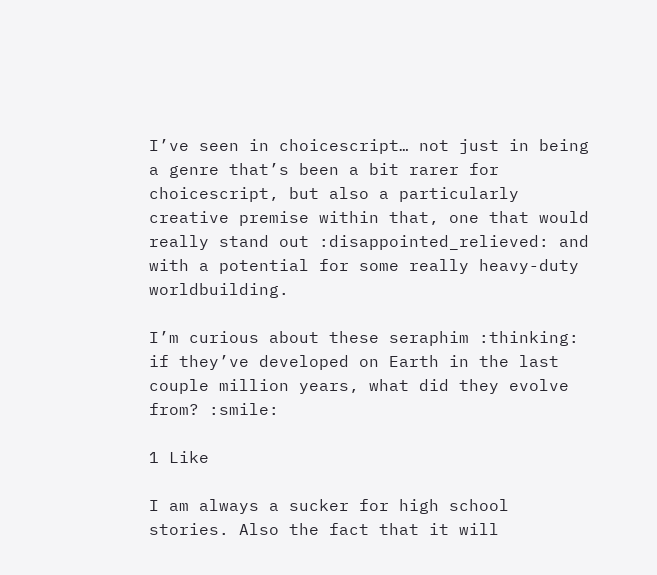I’ve seen in choicescript… not just in being a genre that’s been a bit rarer for choicescript, but also a particularly creative premise within that, one that would really stand out :disappointed_relieved: and with a potential for some really heavy-duty worldbuilding.

I’m curious about these seraphim :thinking: if they’ve developed on Earth in the last couple million years, what did they evolve from? :smile:

1 Like

I am always a sucker for high school stories. Also the fact that it will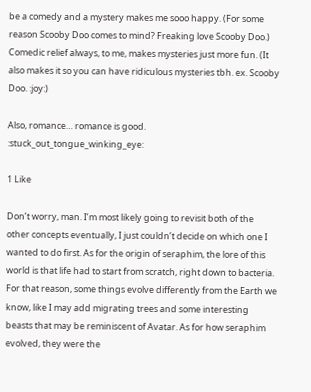be a comedy and a mystery makes me sooo happy. (For some reason Scooby Doo comes to mind? Freaking love Scooby Doo.) Comedic relief always, to me, makes mysteries just more fun. (It also makes it so you can have ridiculous mysteries tbh. ex. Scooby Doo. :joy:)

Also, romance… romance is good. :stuck_out_tongue_winking_eye:

1 Like

Don’t worry, man. I’m most likely going to revisit both of the other concepts eventually, I just couldn’t decide on which one I wanted to do first. As for the origin of seraphim, the lore of this world is that life had to start from scratch, right down to bacteria. For that reason, some things evolve differently from the Earth we know, like I may add migrating trees and some interesting beasts that may be reminiscent of Avatar. As for how seraphim evolved, they were the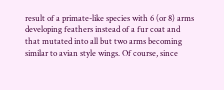result of a primate-like species with 6 (or 8) arms developing feathers instead of a fur coat and that mutated into all but two arms becoming similar to avian style wings. Of course, since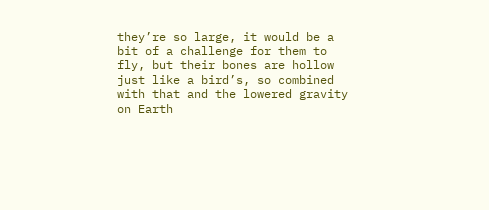they’re so large, it would be a bit of a challenge for them to fly, but their bones are hollow just like a bird’s, so combined with that and the lowered gravity on Earth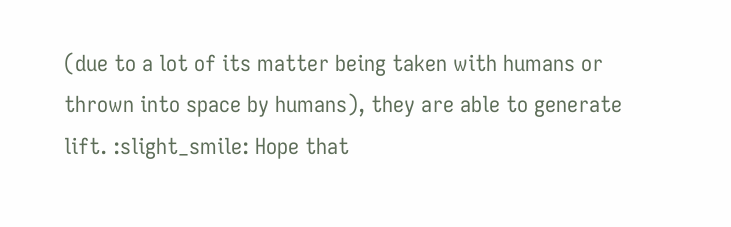(due to a lot of its matter being taken with humans or thrown into space by humans), they are able to generate lift. :slight_smile: Hope that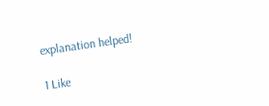explanation helped!

1 Like